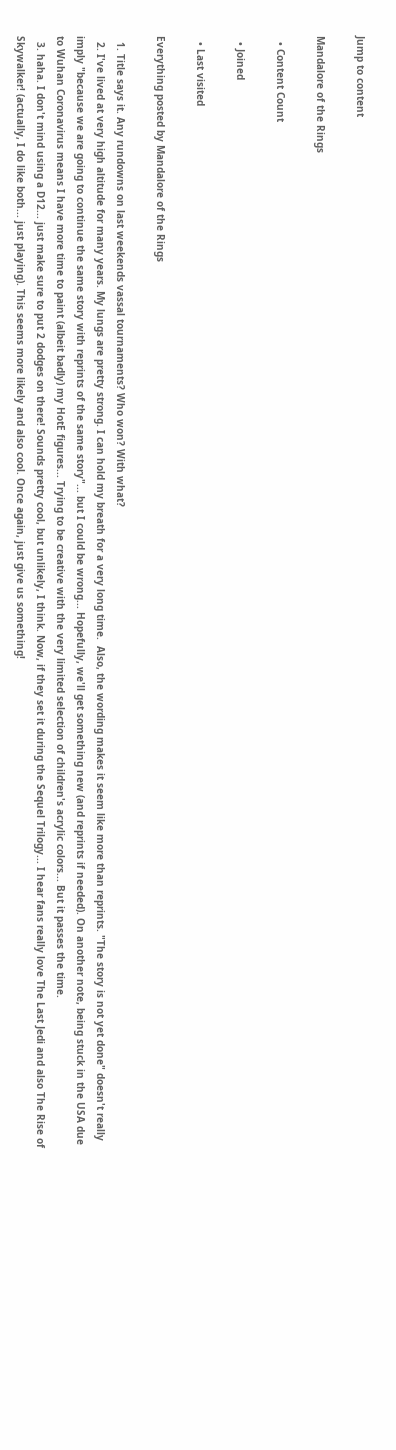Jump to content

Mandalore of the Rings

  • Content Count

  • Joined

  • Last visited

Everything posted by Mandalore of the Rings

  1. Title says it. Any rundowns on last weekends vassal tournaments? Who won? With what?
  2. I've lived at very high altitude for many years. My lungs are pretty strong. I can hold my breath for a very long time.  Also, the wording makes it seem like more than reprints. "The story is not yet done" doesn't really imply "because we are going to continue the same story with reprints of the same story"... but I could be wrong... Hopefully, we'll get something new (and reprints if needed). On another note, being stuck in the USA due to Wuhan Coronavirus means I have more time to paint (albeit badly) my HotE figures... Trying to be creative with the very limited selection of children's acrylic colors... But it passes the time.
  3. haha. I don't mind using a D12... just make sure to put 2 dodges on there! Sounds pretty cool, but unlikely, I think. Now, if they set it during the Sequel Trilogy... I hear fans really love The Last Jedi and also The Rise of Skywalker! (actually, I do like both... just playing). This seems more likely and also cool. Once again, just give us something!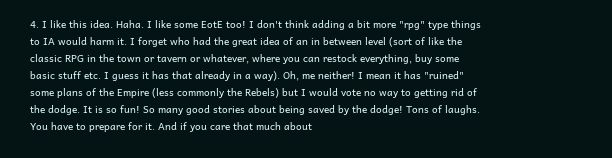4. I like this idea. Haha. I like some EotE too! I don't think adding a bit more "rpg" type things to IA would harm it. I forget who had the great idea of an in between level (sort of like the classic RPG in the town or tavern or whatever, where you can restock everything, buy some basic stuff etc. I guess it has that already in a way). Oh, me neither! I mean it has "ruined" some plans of the Empire (less commonly the Rebels) but I would vote no way to getting rid of the dodge. It is so fun! So many good stories about being saved by the dodge! Tons of laughs. You have to prepare for it. And if you care that much about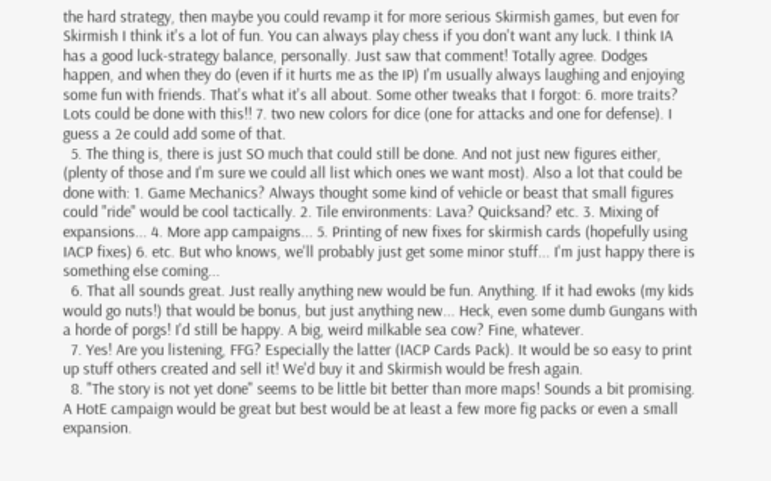the hard strategy, then maybe you could revamp it for more serious Skirmish games, but even for Skirmish I think it's a lot of fun. You can always play chess if you don't want any luck. I think IA has a good luck-strategy balance, personally. Just saw that comment! Totally agree. Dodges happen, and when they do (even if it hurts me as the IP) I'm usually always laughing and enjoying some fun with friends. That's what it's all about. Some other tweaks that I forgot: 6. more traits? Lots could be done with this!! 7. two new colors for dice (one for attacks and one for defense). I guess a 2e could add some of that.
  5. The thing is, there is just SO much that could still be done. And not just new figures either, (plenty of those and I'm sure we could all list which ones we want most). Also a lot that could be done with: 1. Game Mechanics? Always thought some kind of vehicle or beast that small figures could "ride" would be cool tactically. 2. Tile environments: Lava? Quicksand? etc. 3. Mixing of expansions... 4. More app campaigns... 5. Printing of new fixes for skirmish cards (hopefully using IACP fixes) 6. etc. But who knows, we'll probably just get some minor stuff... I'm just happy there is something else coming...
  6. That all sounds great. Just really anything new would be fun. Anything. If it had ewoks (my kids would go nuts!) that would be bonus, but just anything new... Heck, even some dumb Gungans with a horde of porgs! I'd still be happy. A big, weird milkable sea cow? Fine, whatever.
  7. Yes! Are you listening, FFG? Especially the latter (IACP Cards Pack). It would be so easy to print up stuff others created and sell it! We'd buy it and Skirmish would be fresh again.
  8. "The story is not yet done" seems to be little bit better than more maps! Sounds a bit promising. A HotE campaign would be great but best would be at least a few more fig packs or even a small expansion.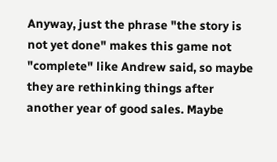Anyway, just the phrase "the story is not yet done" makes this game not "complete" like Andrew said, so maybe they are rethinking things after another year of good sales. Maybe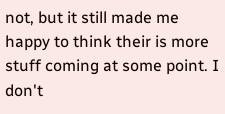not, but it still made me happy to think their is more stuff coming at some point. I don't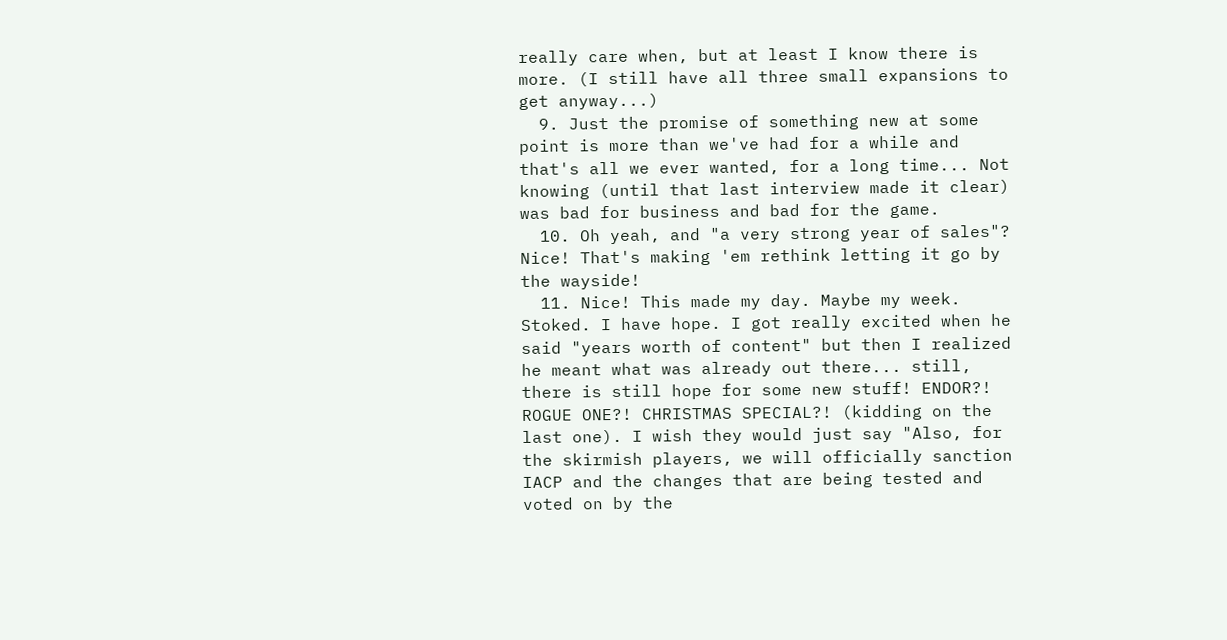really care when, but at least I know there is more. (I still have all three small expansions to get anyway...)
  9. Just the promise of something new at some point is more than we've had for a while and that's all we ever wanted, for a long time... Not knowing (until that last interview made it clear) was bad for business and bad for the game.
  10. Oh yeah, and "a very strong year of sales"? Nice! That's making 'em rethink letting it go by the wayside!
  11. Nice! This made my day. Maybe my week. Stoked. I have hope. I got really excited when he said "years worth of content" but then I realized he meant what was already out there... still, there is still hope for some new stuff! ENDOR?! ROGUE ONE?! CHRISTMAS SPECIAL?! (kidding on the last one). I wish they would just say "Also, for the skirmish players, we will officially sanction IACP and the changes that are being tested and voted on by the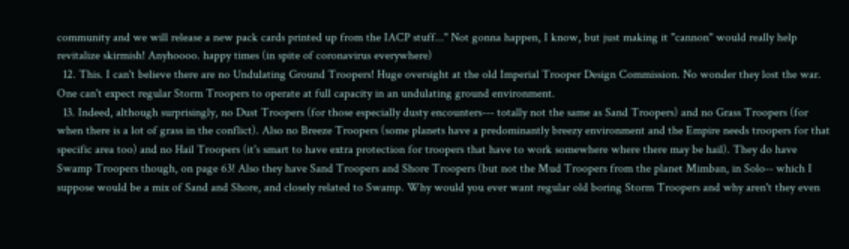community and we will release a new pack cards printed up from the IACP stuff..." Not gonna happen, I know, but just making it "cannon" would really help revitalize skirmish! Anyhoooo. happy times (in spite of coronavirus everywhere)
  12. This. I can't believe there are no Undulating Ground Troopers! Huge oversight at the old Imperial Trooper Design Commission. No wonder they lost the war. One can't expect regular Storm Troopers to operate at full capacity in an undulating ground environment.
  13. Indeed, although surprisingly, no Dust Troopers (for those especially dusty encounters--- totally not the same as Sand Troopers) and no Grass Troopers (for when there is a lot of grass in the conflict). Also no Breeze Troopers (some planets have a predominantly breezy environment and the Empire needs troopers for that specific area too) and no Hail Troopers (it's smart to have extra protection for troopers that have to work somewhere where there may be hail). They do have Swamp Troopers though, on page 63! Also they have Sand Troopers and Shore Troopers (but not the Mud Troopers from the planet Mimban, in Solo-- which I suppose would be a mix of Sand and Shore, and closely related to Swamp. Why would you ever want regular old boring Storm Troopers and why aren't they even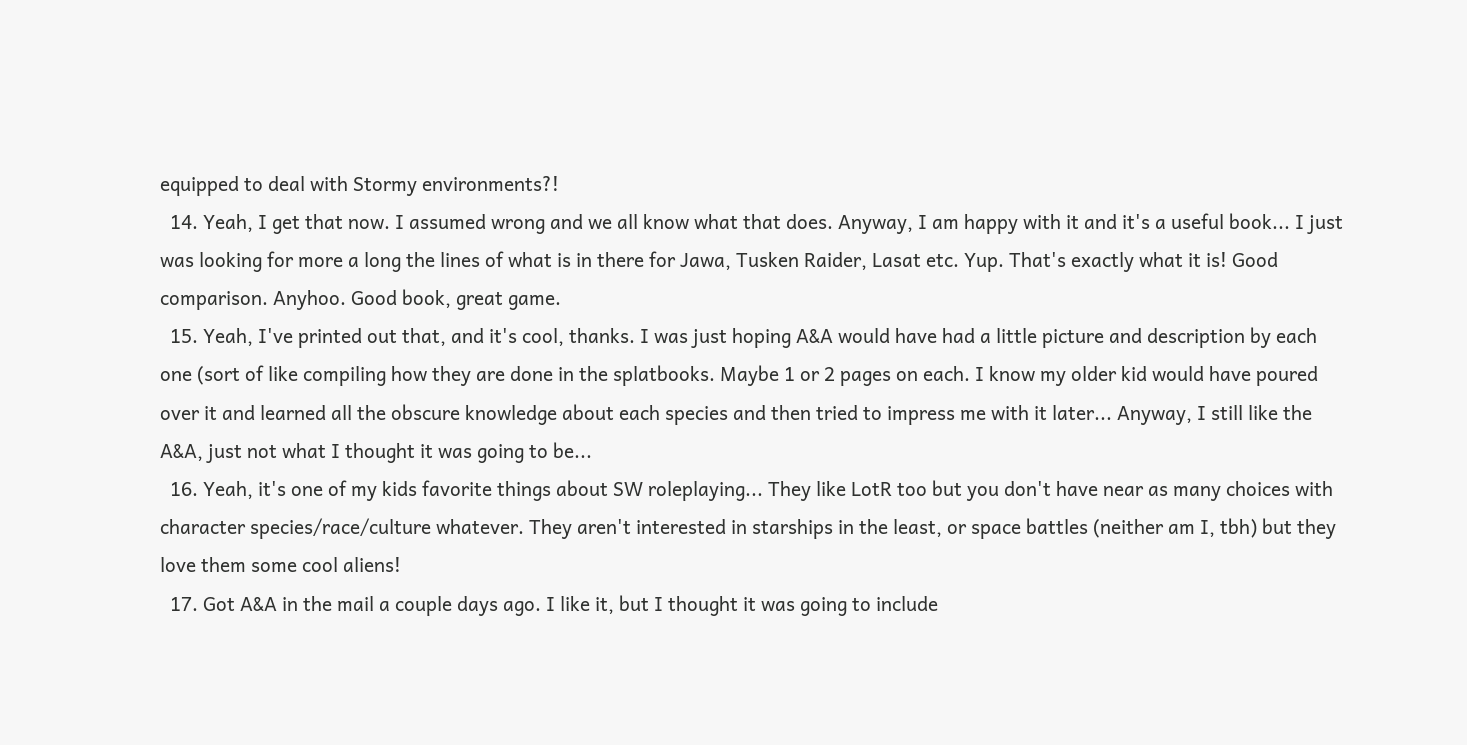equipped to deal with Stormy environments?!
  14. Yeah, I get that now. I assumed wrong and we all know what that does. Anyway, I am happy with it and it's a useful book... I just was looking for more a long the lines of what is in there for Jawa, Tusken Raider, Lasat etc. Yup. That's exactly what it is! Good comparison. Anyhoo. Good book, great game.
  15. Yeah, I've printed out that, and it's cool, thanks. I was just hoping A&A would have had a little picture and description by each one (sort of like compiling how they are done in the splatbooks. Maybe 1 or 2 pages on each. I know my older kid would have poured over it and learned all the obscure knowledge about each species and then tried to impress me with it later... Anyway, I still like the A&A, just not what I thought it was going to be...
  16. Yeah, it's one of my kids favorite things about SW roleplaying... They like LotR too but you don't have near as many choices with character species/race/culture whatever. They aren't interested in starships in the least, or space battles (neither am I, tbh) but they love them some cool aliens!
  17. Got A&A in the mail a couple days ago. I like it, but I thought it was going to include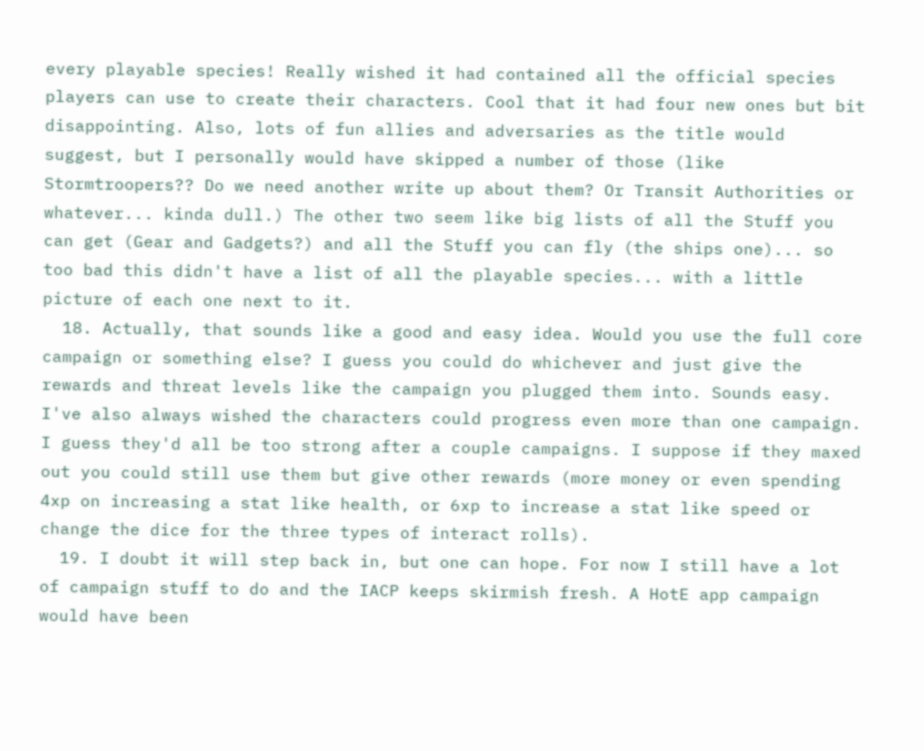every playable species! Really wished it had contained all the official species players can use to create their characters. Cool that it had four new ones but bit disappointing. Also, lots of fun allies and adversaries as the title would suggest, but I personally would have skipped a number of those (like Stormtroopers?? Do we need another write up about them? Or Transit Authorities or whatever... kinda dull.) The other two seem like big lists of all the Stuff you can get (Gear and Gadgets?) and all the Stuff you can fly (the ships one)... so too bad this didn't have a list of all the playable species... with a little picture of each one next to it.
  18. Actually, that sounds like a good and easy idea. Would you use the full core campaign or something else? I guess you could do whichever and just give the rewards and threat levels like the campaign you plugged them into. Sounds easy. I've also always wished the characters could progress even more than one campaign. I guess they'd all be too strong after a couple campaigns. I suppose if they maxed out you could still use them but give other rewards (more money or even spending 4xp on increasing a stat like health, or 6xp to increase a stat like speed or change the dice for the three types of interact rolls).
  19. I doubt it will step back in, but one can hope. For now I still have a lot of campaign stuff to do and the IACP keeps skirmish fresh. A HotE app campaign would have been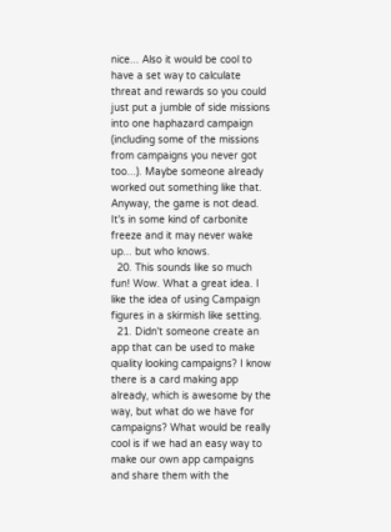nice... Also it would be cool to have a set way to calculate threat and rewards so you could just put a jumble of side missions into one haphazard campaign (including some of the missions from campaigns you never got too...). Maybe someone already worked out something like that. Anyway, the game is not dead. It's in some kind of carbonite freeze and it may never wake up... but who knows.
  20. This sounds like so much fun! Wow. What a great idea. I like the idea of using Campaign figures in a skirmish like setting.
  21. Didn't someone create an app that can be used to make quality looking campaigns? I know there is a card making app already, which is awesome by the way, but what do we have for campaigns? What would be really cool is if we had an easy way to make our own app campaigns and share them with the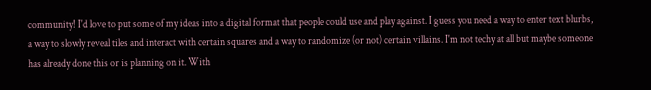community! I'd love to put some of my ideas into a digital format that people could use and play against. I guess you need a way to enter text blurbs, a way to slowly reveal tiles and interact with certain squares and a way to randomize (or not) certain villains. I'm not techy at all but maybe someone has already done this or is planning on it. With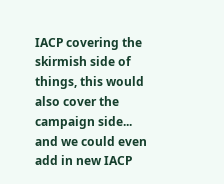IACP covering the skirmish side of things, this would also cover the campaign side... and we could even add in new IACP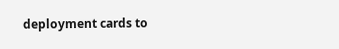deployment cards to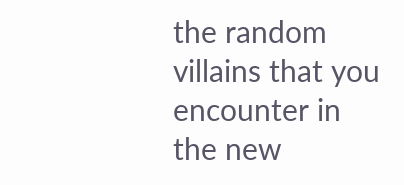the random villains that you encounter in the new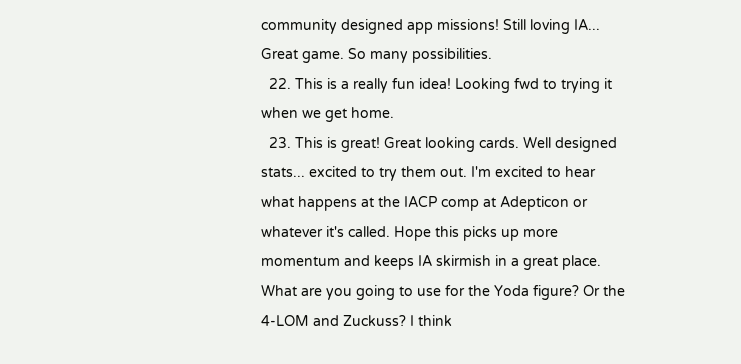community designed app missions! Still loving IA... Great game. So many possibilities.
  22. This is a really fun idea! Looking fwd to trying it when we get home.
  23. This is great! Great looking cards. Well designed stats... excited to try them out. I'm excited to hear what happens at the IACP comp at Adepticon or whatever it's called. Hope this picks up more momentum and keeps IA skirmish in a great place. What are you going to use for the Yoda figure? Or the 4-LOM and Zuckuss? I think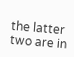the latter two are in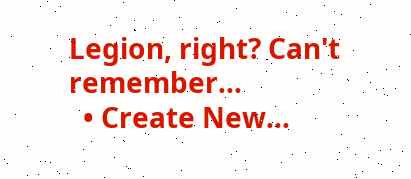Legion, right? Can't remember...
  • Create New...